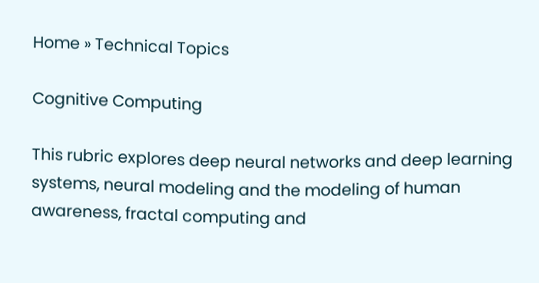Home » Technical Topics

Cognitive Computing

This rubric explores deep neural networks and deep learning systems, neural modeling and the modeling of human awareness, fractal computing and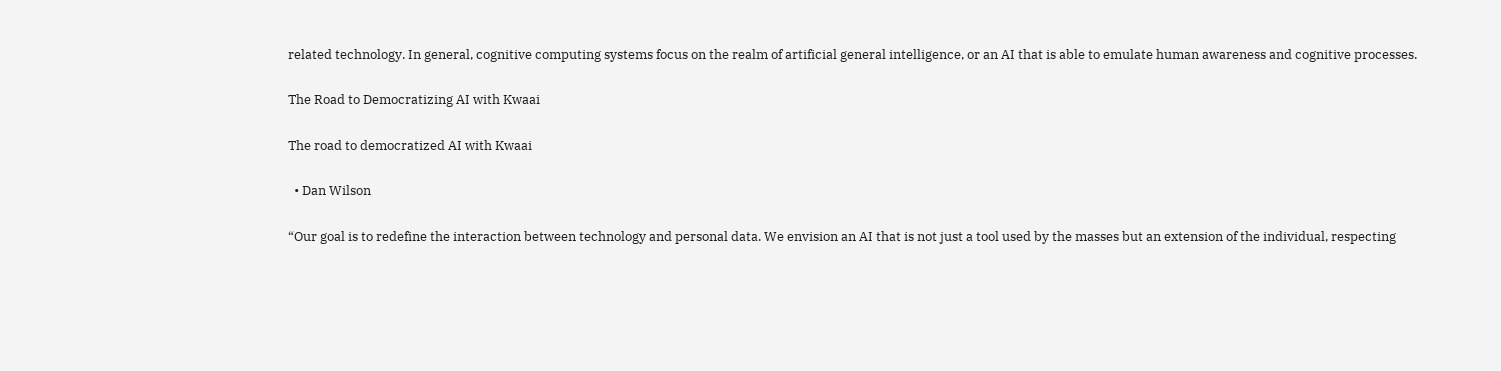related technology. In general, cognitive computing systems focus on the realm of artificial general intelligence, or an AI that is able to emulate human awareness and cognitive processes.

The Road to Democratizing AI with Kwaai

The road to democratized AI with Kwaai

  • Dan Wilson

“Our goal is to redefine the interaction between technology and personal data. We envision an AI that is not just a tool used by the masses but an extension of the individual, respecting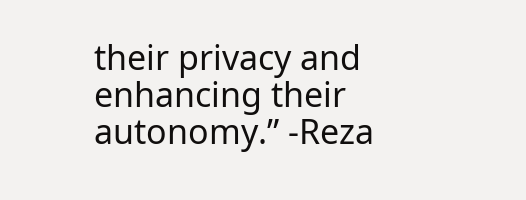their privacy and enhancing their autonomy.” -Reza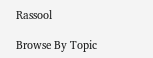Rassool

Browse By Topic